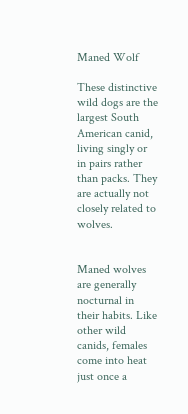Maned Wolf

These distinctive wild dogs are the largest South American canid, living singly or in pairs rather than packs. They are actually not closely related to wolves.


Maned wolves are generally nocturnal in their habits. Like other wild canids, females come into heat just once a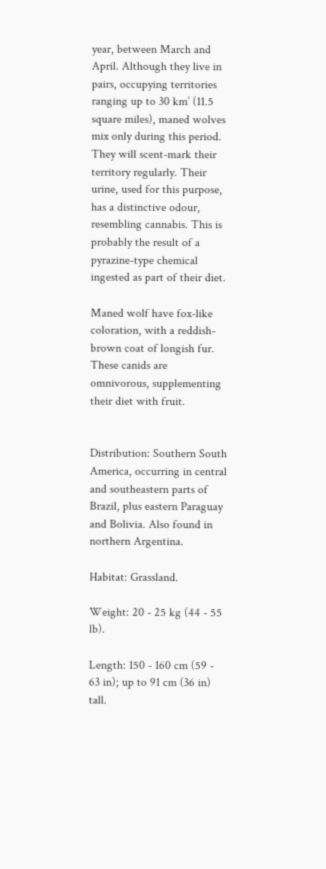year, between March and April. Although they live in pairs, occupying territories ranging up to 30 km’ (11.5 square miles), maned wolves mix only during this period. They will scent-mark their territory regularly. Their urine, used for this purpose, has a distinctive odour, resembling cannabis. This is probably the result of a pyrazine-type chemical ingested as part of their diet.

Maned wolf have fox-like coloration, with a reddish-brown coat of longish fur. These canids are omnivorous, supplementing their diet with fruit.


Distribution: Southern South America, occurring in central and southeastern parts of Brazil, plus eastern Paraguay and Bolivia. Also found in northern Argentina.

Habitat: Grassland.

Weight: 20 - 25 kg (44 - 55 lb).

Length: 150 - 160 cm (59 - 63 in); up to 91 cm (36 in) tall.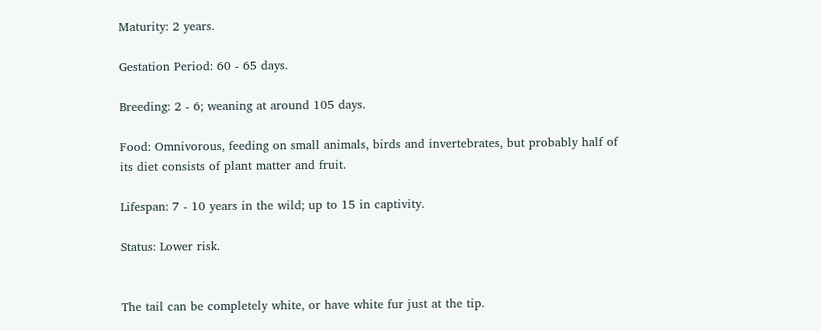Maturity: 2 years.

Gestation Period: 60 - 65 days.

Breeding: 2 - 6; weaning at around 105 days.

Food: Omnivorous, feeding on small animals, birds and invertebrates, but probably half of its diet consists of plant matter and fruit.

Lifespan: 7 - 10 years in the wild; up to 15 in captivity.

Status: Lower risk.


The tail can be completely white, or have white fur just at the tip.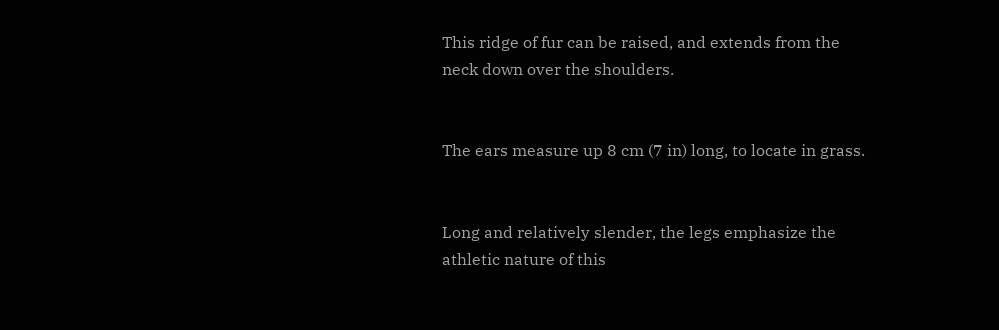This ridge of fur can be raised, and extends from the neck down over the shoulders.


The ears measure up 8 cm (7 in) long, to locate in grass.


Long and relatively slender, the legs emphasize the athletic nature of this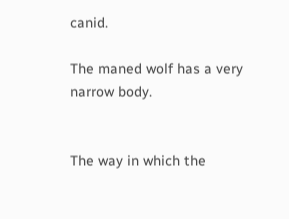canid.

The maned wolf has a very narrow body.


The way in which the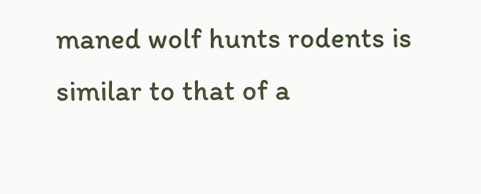maned wolf hunts rodents is similar to that of a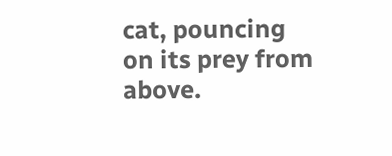cat, pouncing on its prey from above.